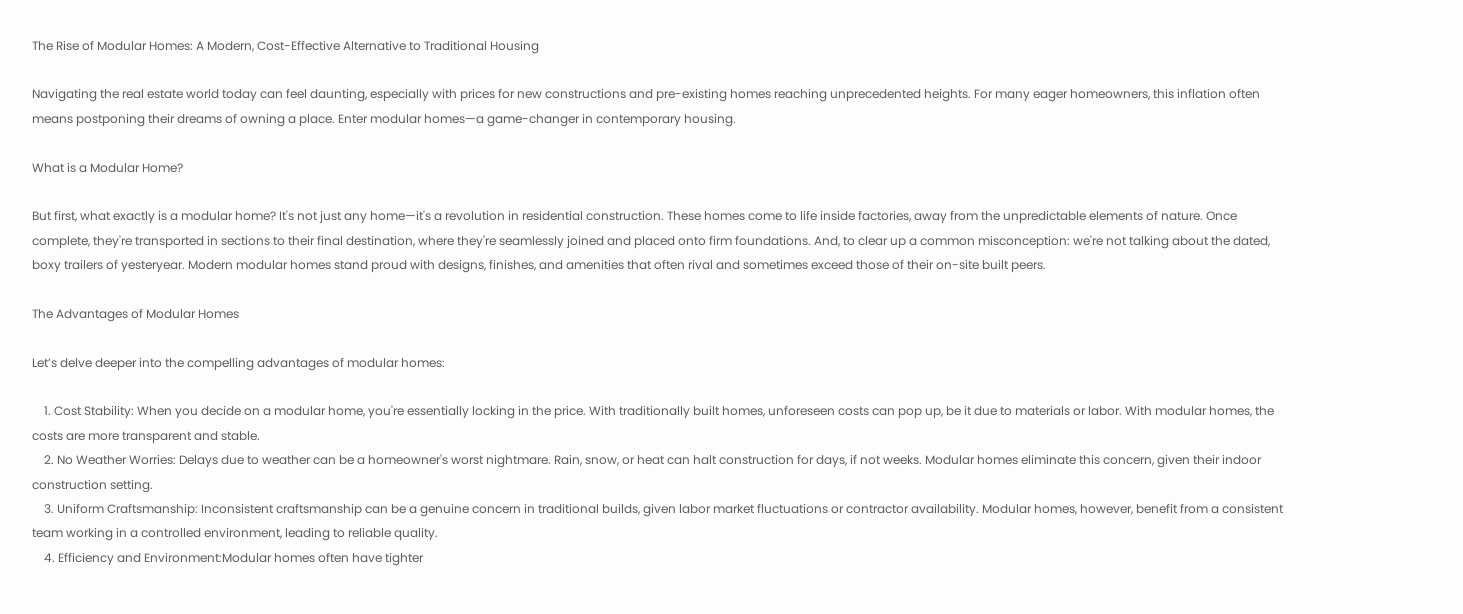The Rise of Modular Homes: A Modern, Cost-Effective Alternative to Traditional Housing

Navigating the real estate world today can feel daunting, especially with prices for new constructions and pre-existing homes reaching unprecedented heights. For many eager homeowners, this inflation often means postponing their dreams of owning a place. Enter modular homes—a game-changer in contemporary housing.

What is a Modular Home?

But first, what exactly is a modular home? It's not just any home—it's a revolution in residential construction. These homes come to life inside factories, away from the unpredictable elements of nature. Once complete, they're transported in sections to their final destination, where they're seamlessly joined and placed onto firm foundations. And, to clear up a common misconception: we're not talking about the dated, boxy trailers of yesteryear. Modern modular homes stand proud with designs, finishes, and amenities that often rival and sometimes exceed those of their on-site built peers.

The Advantages of Modular Homes

Let’s delve deeper into the compelling advantages of modular homes:

    1. Cost Stability: When you decide on a modular home, you're essentially locking in the price. With traditionally built homes, unforeseen costs can pop up, be it due to materials or labor. With modular homes, the costs are more transparent and stable.
    2. No Weather Worries: Delays due to weather can be a homeowner's worst nightmare. Rain, snow, or heat can halt construction for days, if not weeks. Modular homes eliminate this concern, given their indoor construction setting.
    3. Uniform Craftsmanship: Inconsistent craftsmanship can be a genuine concern in traditional builds, given labor market fluctuations or contractor availability. Modular homes, however, benefit from a consistent team working in a controlled environment, leading to reliable quality.
    4. Efficiency and Environment:Modular homes often have tighter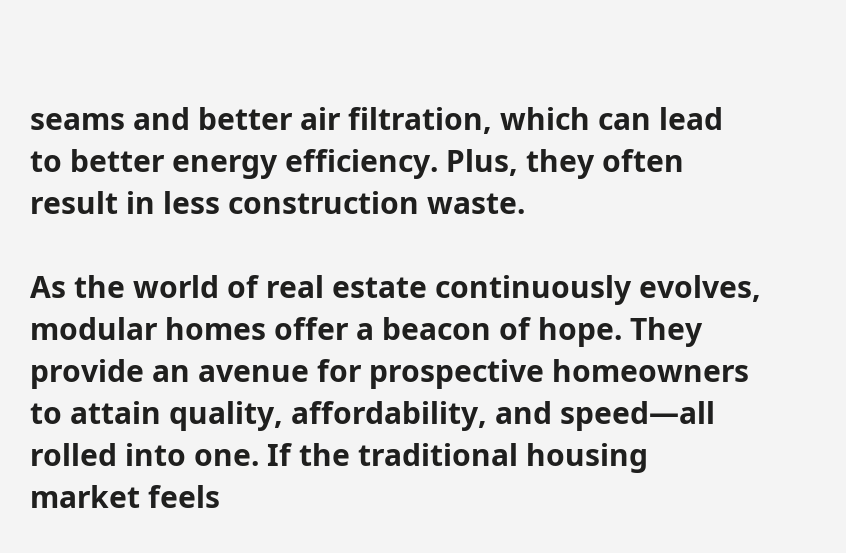seams and better air filtration, which can lead to better energy efficiency. Plus, they often result in less construction waste.

As the world of real estate continuously evolves, modular homes offer a beacon of hope. They provide an avenue for prospective homeowners to attain quality, affordability, and speed—all rolled into one. If the traditional housing market feels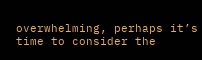overwhelming, perhaps it’s time to consider the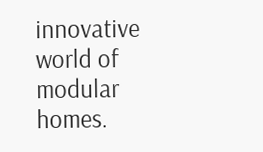innovative world of modular homes.